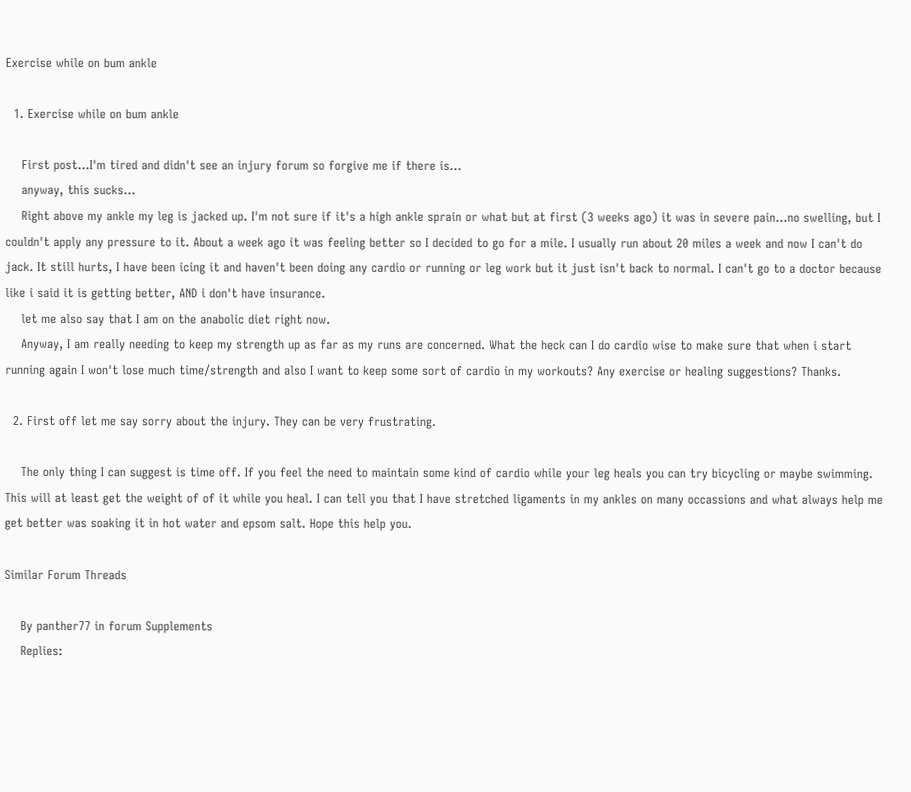Exercise while on bum ankle

  1. Exercise while on bum ankle

    First post...I'm tired and didn't see an injury forum so forgive me if there is...
    anyway, this sucks...
    Right above my ankle my leg is jacked up. I'm not sure if it's a high ankle sprain or what but at first (3 weeks ago) it was in severe pain...no swelling, but I couldn't apply any pressure to it. About a week ago it was feeling better so I decided to go for a mile. I usually run about 20 miles a week and now I can't do jack. It still hurts, I have been icing it and haven't been doing any cardio or running or leg work but it just isn't back to normal. I can't go to a doctor because like i said it is getting better, AND i don't have insurance.
    let me also say that I am on the anabolic diet right now.
    Anyway, I am really needing to keep my strength up as far as my runs are concerned. What the heck can I do cardio wise to make sure that when i start running again I won't lose much time/strength and also I want to keep some sort of cardio in my workouts? Any exercise or healing suggestions? Thanks.

  2. First off let me say sorry about the injury. They can be very frustrating.

    The only thing I can suggest is time off. If you feel the need to maintain some kind of cardio while your leg heals you can try bicycling or maybe swimming. This will at least get the weight of of it while you heal. I can tell you that I have stretched ligaments in my ankles on many occassions and what always help me get better was soaking it in hot water and epsom salt. Hope this help you.

Similar Forum Threads

    By panther77 in forum Supplements
    Replies: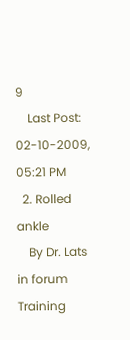9
    Last Post: 02-10-2009, 05:21 PM
  2. Rolled ankle
    By Dr. Lats in forum Training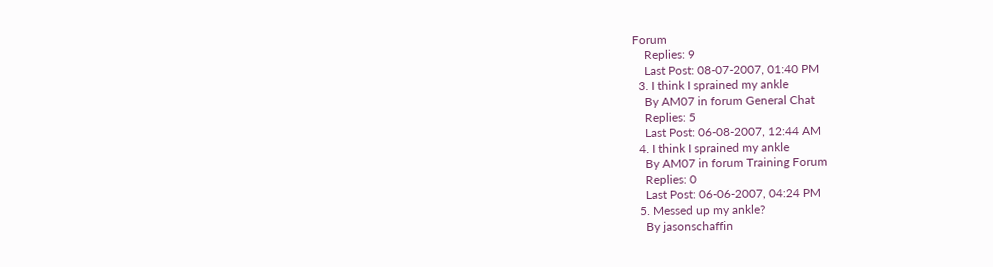Forum
    Replies: 9
    Last Post: 08-07-2007, 01:40 PM
  3. I think I sprained my ankle
    By AM07 in forum General Chat
    Replies: 5
    Last Post: 06-08-2007, 12:44 AM
  4. I think I sprained my ankle
    By AM07 in forum Training Forum
    Replies: 0
    Last Post: 06-06-2007, 04:24 PM
  5. Messed up my ankle?
    By jasonschaffin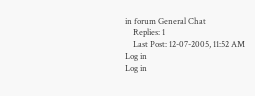in forum General Chat
    Replies: 1
    Last Post: 12-07-2005, 11:52 AM
Log in
Log in